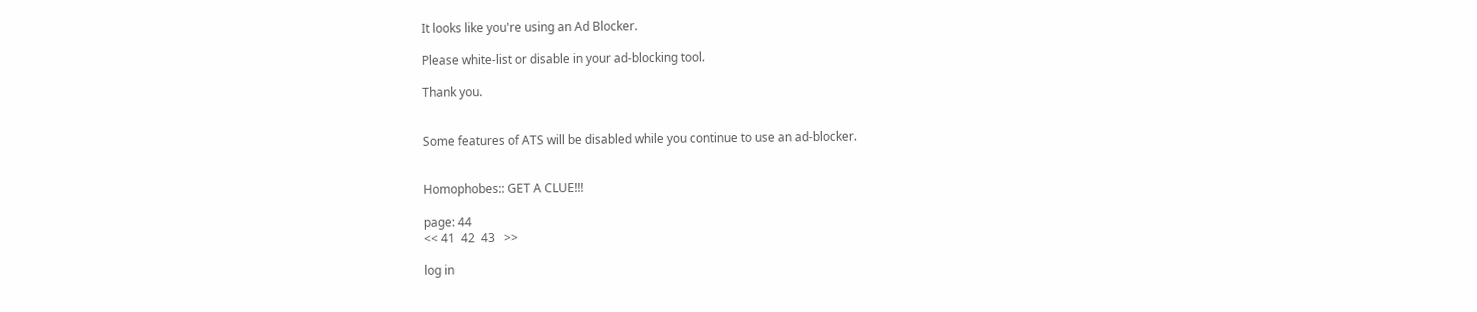It looks like you're using an Ad Blocker.

Please white-list or disable in your ad-blocking tool.

Thank you.


Some features of ATS will be disabled while you continue to use an ad-blocker.


Homophobes:: GET A CLUE!!!

page: 44
<< 41  42  43   >>

log in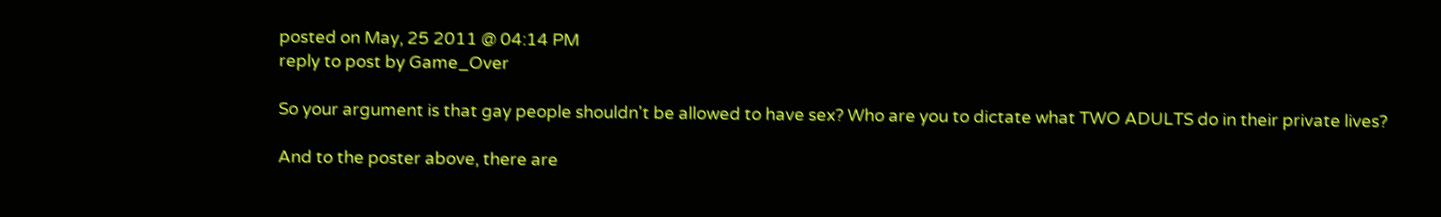posted on May, 25 2011 @ 04:14 PM
reply to post by Game_Over

So your argument is that gay people shouldn't be allowed to have sex? Who are you to dictate what TWO ADULTS do in their private lives?

And to the poster above, there are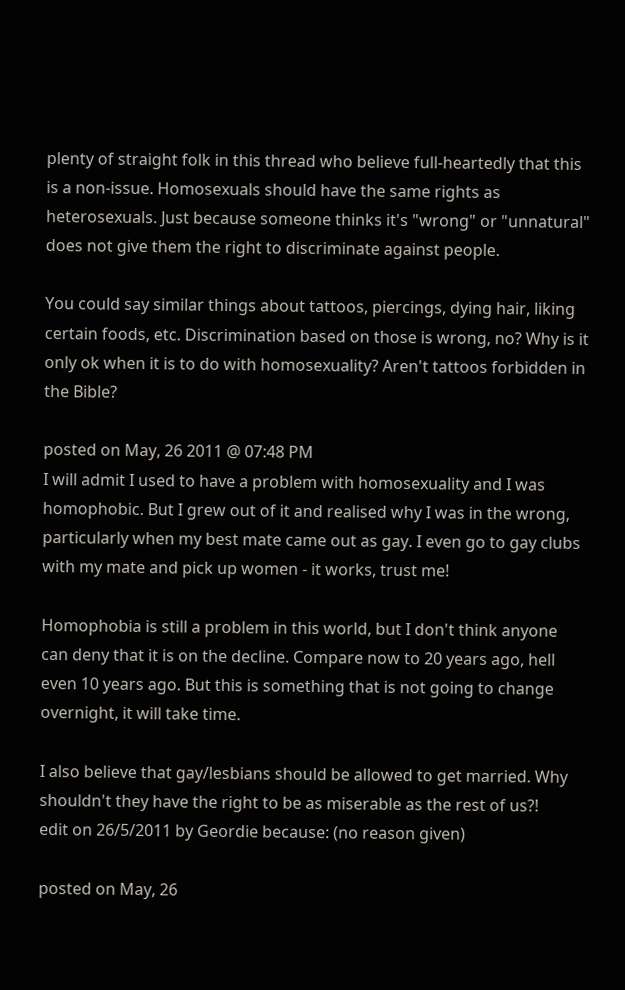plenty of straight folk in this thread who believe full-heartedly that this is a non-issue. Homosexuals should have the same rights as heterosexuals. Just because someone thinks it's "wrong" or "unnatural" does not give them the right to discriminate against people.

You could say similar things about tattoos, piercings, dying hair, liking certain foods, etc. Discrimination based on those is wrong, no? Why is it only ok when it is to do with homosexuality? Aren't tattoos forbidden in the Bible?

posted on May, 26 2011 @ 07:48 PM
I will admit I used to have a problem with homosexuality and I was homophobic. But I grew out of it and realised why I was in the wrong, particularly when my best mate came out as gay. I even go to gay clubs with my mate and pick up women - it works, trust me!

Homophobia is still a problem in this world, but I don't think anyone can deny that it is on the decline. Compare now to 20 years ago, hell even 10 years ago. But this is something that is not going to change overnight, it will take time.

I also believe that gay/lesbians should be allowed to get married. Why shouldn't they have the right to be as miserable as the rest of us?!
edit on 26/5/2011 by Geordie because: (no reason given)

posted on May, 26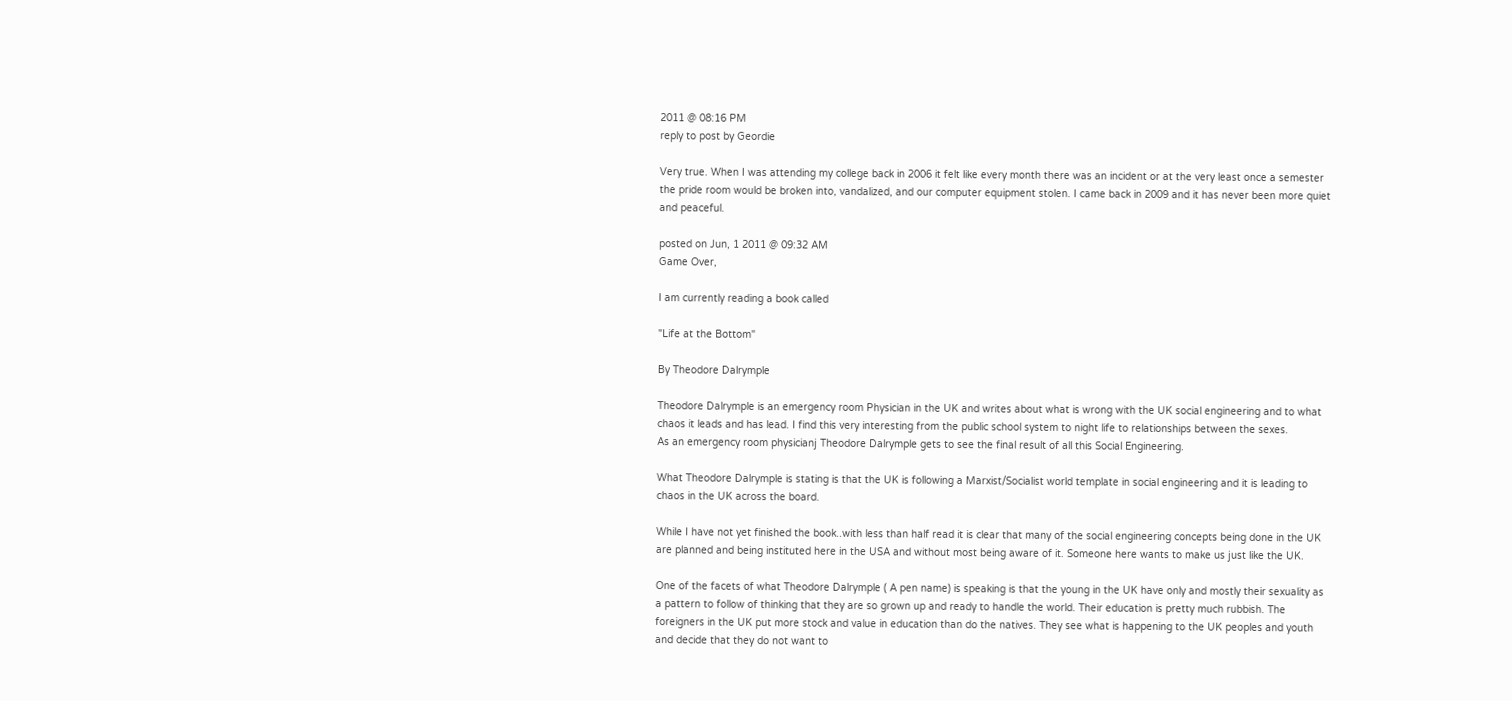2011 @ 08:16 PM
reply to post by Geordie

Very true. When I was attending my college back in 2006 it felt like every month there was an incident or at the very least once a semester the pride room would be broken into, vandalized, and our computer equipment stolen. I came back in 2009 and it has never been more quiet and peaceful.

posted on Jun, 1 2011 @ 09:32 AM
Game Over,

I am currently reading a book called

"Life at the Bottom"

By Theodore Dalrymple

Theodore Dalrymple is an emergency room Physician in the UK and writes about what is wrong with the UK social engineering and to what chaos it leads and has lead. I find this very interesting from the public school system to night life to relationships between the sexes.
As an emergency room physicianj Theodore Dalrymple gets to see the final result of all this Social Engineering.

What Theodore Dalrymple is stating is that the UK is following a Marxist/Socialist world template in social engineering and it is leading to chaos in the UK across the board.

While I have not yet finished the book..with less than half read it is clear that many of the social engineering concepts being done in the UK are planned and being instituted here in the USA and without most being aware of it. Someone here wants to make us just like the UK.

One of the facets of what Theodore Dalrymple ( A pen name) is speaking is that the young in the UK have only and mostly their sexuality as a pattern to follow of thinking that they are so grown up and ready to handle the world. Their education is pretty much rubbish. The foreigners in the UK put more stock and value in education than do the natives. They see what is happening to the UK peoples and youth and decide that they do not want to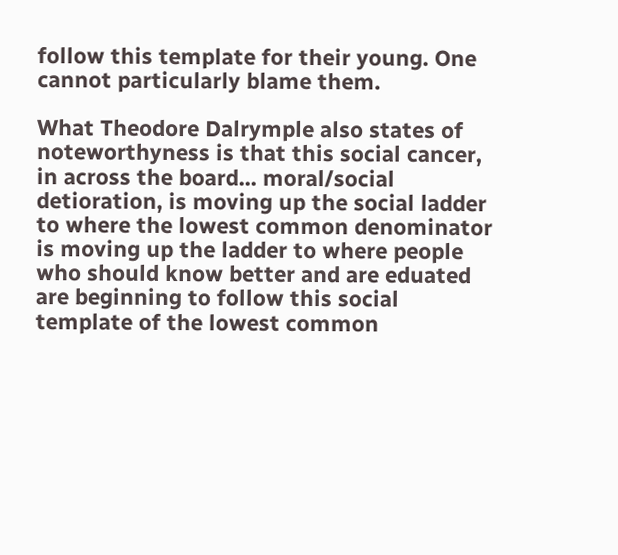follow this template for their young. One cannot particularly blame them.

What Theodore Dalrymple also states of noteworthyness is that this social cancer, in across the board... moral/social detioration, is moving up the social ladder to where the lowest common denominator is moving up the ladder to where people who should know better and are eduated are beginning to follow this social template of the lowest common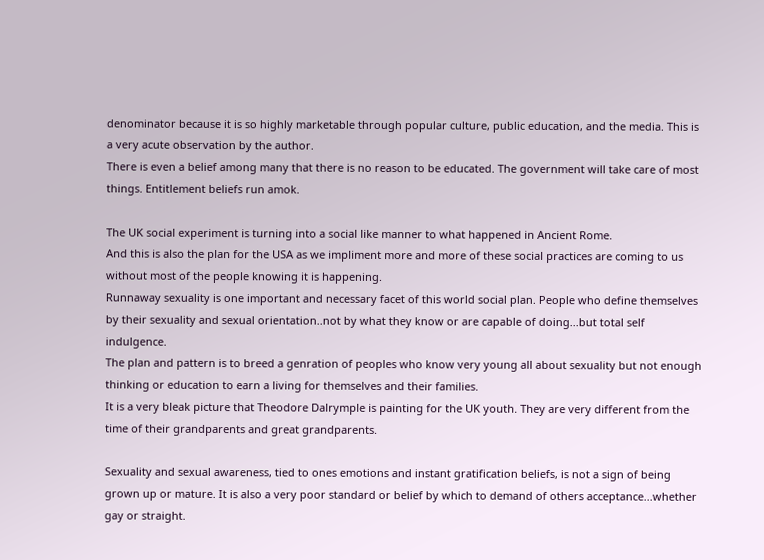denominator because it is so highly marketable through popular culture, public education, and the media. This is a very acute observation by the author.
There is even a belief among many that there is no reason to be educated. The government will take care of most things. Entitlement beliefs run amok.

The UK social experiment is turning into a social like manner to what happened in Ancient Rome.
And this is also the plan for the USA as we impliment more and more of these social practices are coming to us without most of the people knowing it is happening.
Runnaway sexuality is one important and necessary facet of this world social plan. People who define themselves by their sexuality and sexual orientation..not by what they know or are capable of doing...but total self indulgence.
The plan and pattern is to breed a genration of peoples who know very young all about sexuality but not enough thinking or education to earn a living for themselves and their families.
It is a very bleak picture that Theodore Dalrymple is painting for the UK youth. They are very different from the time of their grandparents and great grandparents.

Sexuality and sexual awareness, tied to ones emotions and instant gratification beliefs, is not a sign of being grown up or mature. It is also a very poor standard or belief by which to demand of others acceptance...whether gay or straight.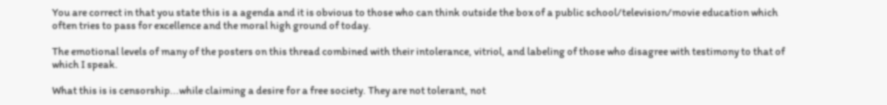You are correct in that you state this is a agenda and it is obvious to those who can think outside the box of a public school/television/movie education which often tries to pass for excellence and the moral high ground of today.

The emotional levels of many of the posters on this thread combined with their intolerance, vitriol, and labeling of those who disagree with testimony to that of which I speak.

What this is is censorship...while claiming a desire for a free society. They are not tolerant, not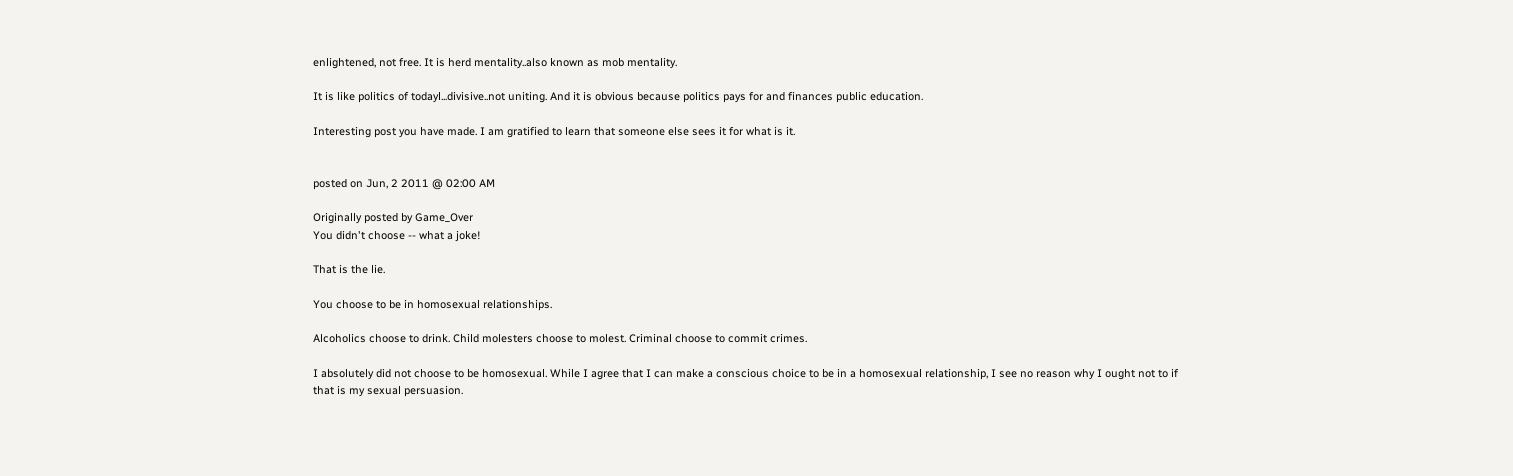enlightened, not free. It is herd mentality..also known as mob mentality.

It is like politics of todayl...divisive..not uniting. And it is obvious because politics pays for and finances public education.

Interesting post you have made. I am gratified to learn that someone else sees it for what is it.


posted on Jun, 2 2011 @ 02:00 AM

Originally posted by Game_Over
You didn't choose -- what a joke!

That is the lie.

You choose to be in homosexual relationships.

Alcoholics choose to drink. Child molesters choose to molest. Criminal choose to commit crimes.

I absolutely did not choose to be homosexual. While I agree that I can make a conscious choice to be in a homosexual relationship, I see no reason why I ought not to if that is my sexual persuasion.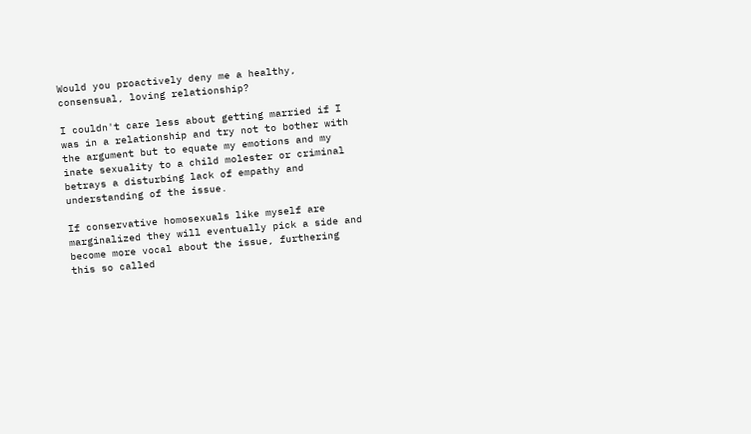Would you proactively deny me a healthy, consensual, loving relationship?

I couldn't care less about getting married if I was in a relationship and try not to bother with the argument but to equate my emotions and my inate sexuality to a child molester or criminal betrays a disturbing lack of empathy and understanding of the issue.

If conservative homosexuals like myself are marginalized they will eventually pick a side and become more vocal about the issue, furthering this so called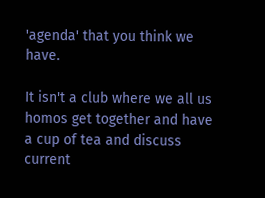'agenda' that you think we have.

It isn't a club where we all us homos get together and have a cup of tea and discuss current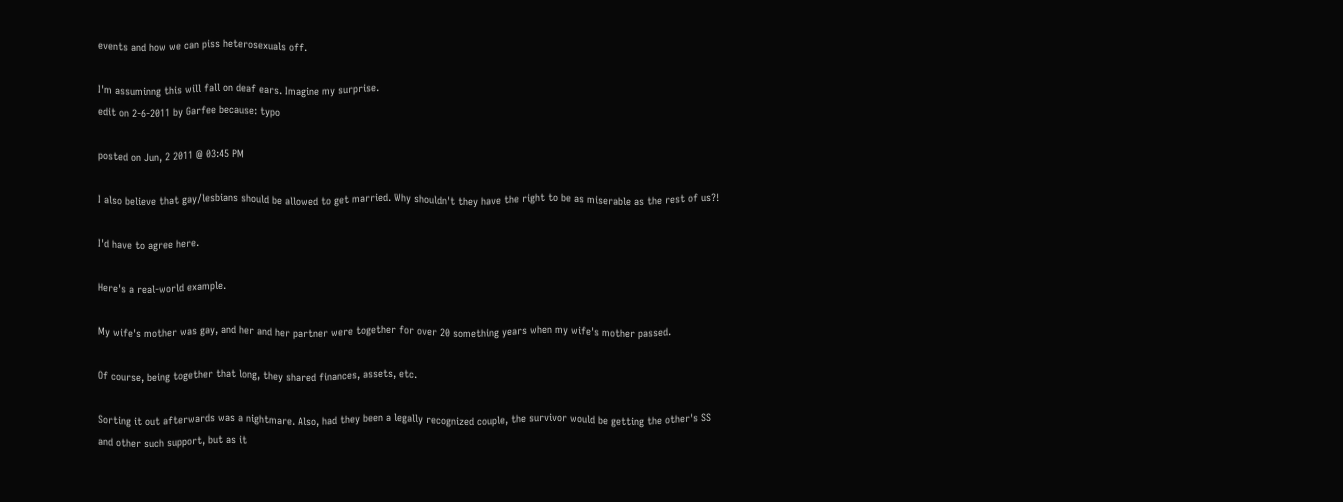events and how we can piss heterosexuals off.

I'm assuminng this will fall on deaf ears. Imagine my surprise.
edit on 2-6-2011 by Garfee because: typo

posted on Jun, 2 2011 @ 03:45 PM

I also believe that gay/lesbians should be allowed to get married. Why shouldn't they have the right to be as miserable as the rest of us?!

I'd have to agree here.

Here's a real-world example.

My wife's mother was gay, and her and her partner were together for over 20 something years when my wife's mother passed.

Of course, being together that long, they shared finances, assets, etc.

Sorting it out afterwards was a nightmare. Also, had they been a legally recognized couple, the survivor would be getting the other's SS and other such support, but as it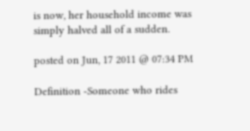is now, her household income was simply halved all of a sudden.

posted on Jun, 17 2011 @ 07:34 PM

Definition -Someone who rides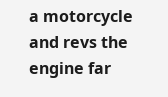a motorcycle and revs the engine far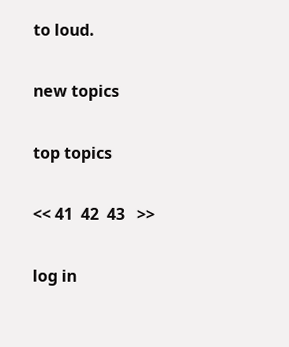to loud.

new topics

top topics

<< 41  42  43   >>

log in